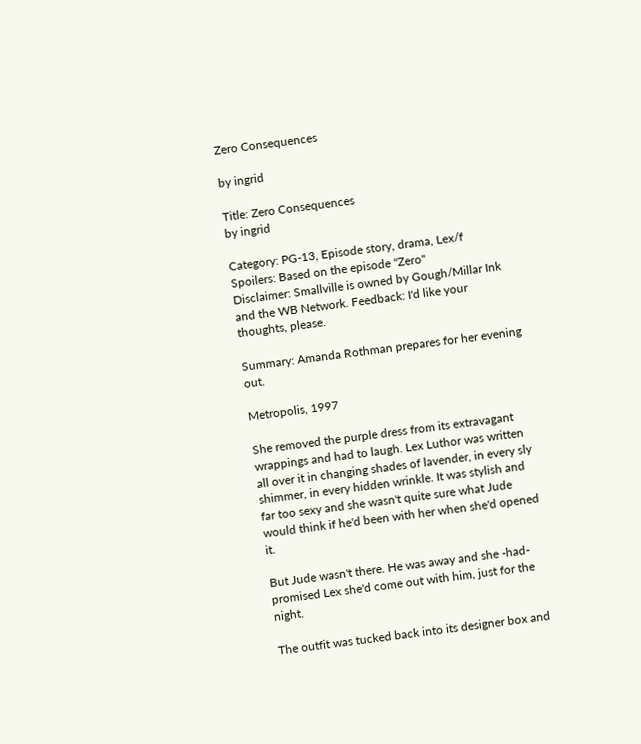Zero Consequences

by ingrid

Title: Zero Consequences
by ingrid

Category: PG-13, Episode story, drama, Lex/f Spoilers: Based on the episode "Zero"
Disclaimer: Smallville is owned by Gough/Millar Ink and the WB Network. Feedback: I'd like your thoughts, please.

Summary: Amanda Rothman prepares for her evening out.

Metropolis, 1997

She removed the purple dress from its extravagant wrappings and had to laugh. Lex Luthor was written all over it in changing shades of lavender, in every sly shimmer, in every hidden wrinkle. It was stylish and far too sexy and she wasn't quite sure what Jude would think if he'd been with her when she'd opened it.

But Jude wasn't there. He was away and she -had- promised Lex she'd come out with him, just for the night.

The outfit was tucked back into its designer box and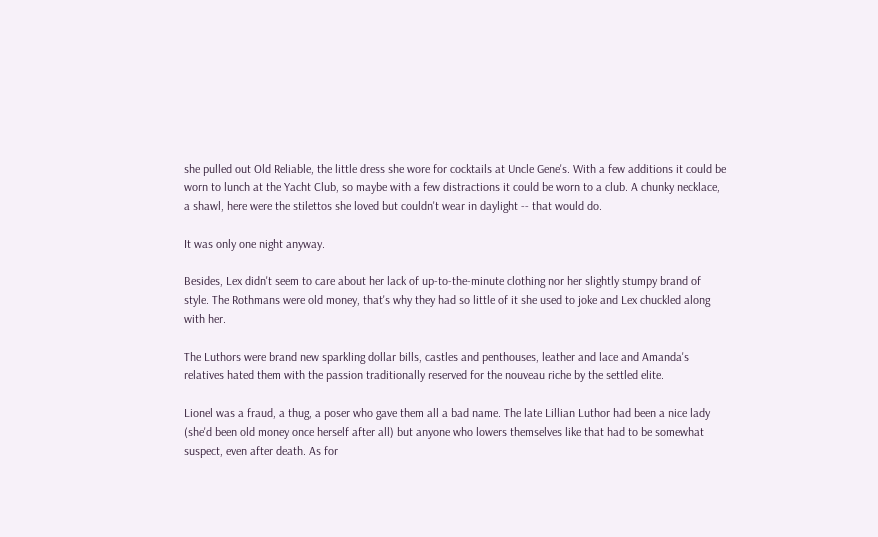she pulled out Old Reliable, the little dress she wore for cocktails at Uncle Gene's. With a few additions it could be worn to lunch at the Yacht Club, so maybe with a few distractions it could be worn to a club. A chunky necklace, a shawl, here were the stilettos she loved but couldn't wear in daylight -- that would do.

It was only one night anyway.

Besides, Lex didn't seem to care about her lack of up-to-the-minute clothing nor her slightly stumpy brand of style. The Rothmans were old money, that's why they had so little of it she used to joke and Lex chuckled along with her.

The Luthors were brand new sparkling dollar bills, castles and penthouses, leather and lace and Amanda's relatives hated them with the passion traditionally reserved for the nouveau riche by the settled elite.

Lionel was a fraud, a thug, a poser who gave them all a bad name. The late Lillian Luthor had been a nice lady (she'd been old money once herself after all) but anyone who lowers themselves like that had to be somewhat suspect, even after death. As for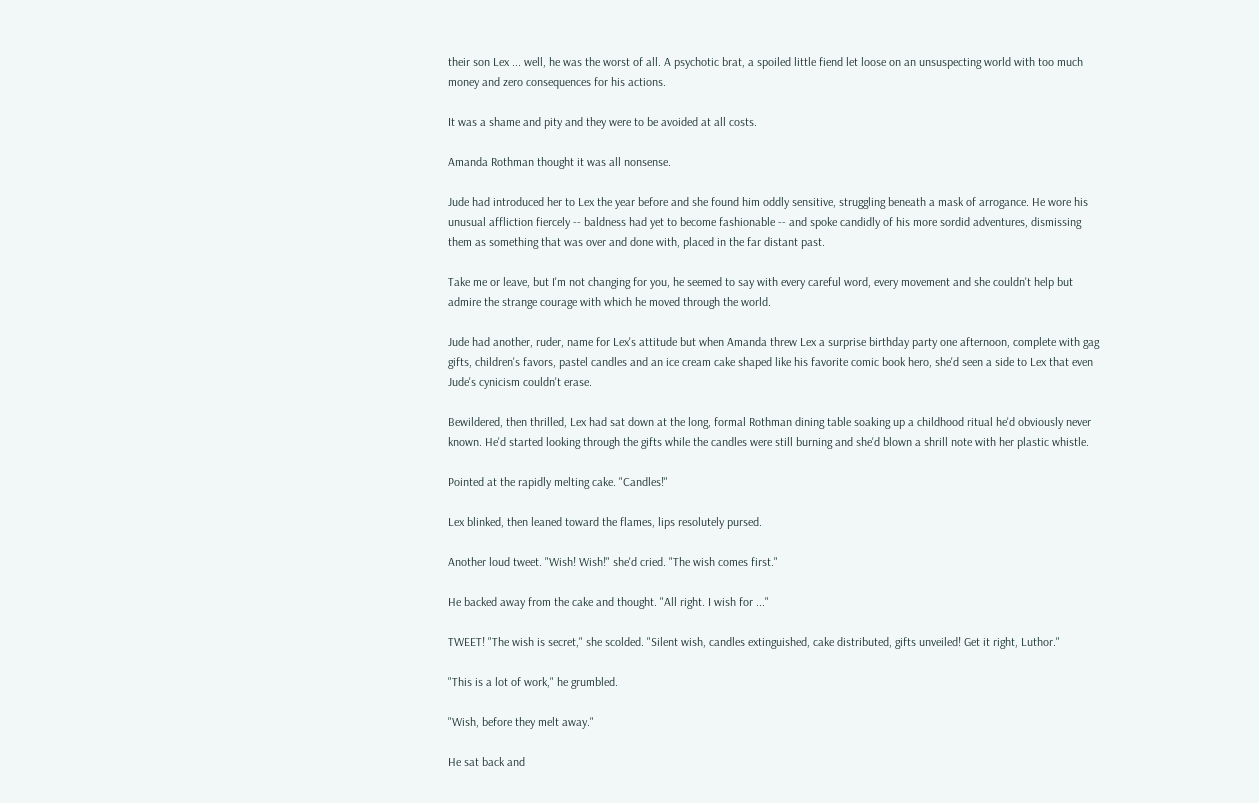their son Lex ... well, he was the worst of all. A psychotic brat, a spoiled little fiend let loose on an unsuspecting world with too much money and zero consequences for his actions.

It was a shame and pity and they were to be avoided at all costs.

Amanda Rothman thought it was all nonsense.

Jude had introduced her to Lex the year before and she found him oddly sensitive, struggling beneath a mask of arrogance. He wore his unusual affliction fiercely -- baldness had yet to become fashionable -- and spoke candidly of his more sordid adventures, dismissing them as something that was over and done with, placed in the far distant past.

Take me or leave, but I'm not changing for you, he seemed to say with every careful word, every movement and she couldn't help but admire the strange courage with which he moved through the world.

Jude had another, ruder, name for Lex's attitude but when Amanda threw Lex a surprise birthday party one afternoon, complete with gag gifts, children's favors, pastel candles and an ice cream cake shaped like his favorite comic book hero, she'd seen a side to Lex that even Jude's cynicism couldn't erase.

Bewildered, then thrilled, Lex had sat down at the long, formal Rothman dining table soaking up a childhood ritual he'd obviously never known. He'd started looking through the gifts while the candles were still burning and she'd blown a shrill note with her plastic whistle.

Pointed at the rapidly melting cake. "Candles!"

Lex blinked, then leaned toward the flames, lips resolutely pursed.

Another loud tweet. "Wish! Wish!" she'd cried. "The wish comes first."

He backed away from the cake and thought. "All right. I wish for ..."

TWEET! "The wish is secret," she scolded. "Silent wish, candles extinguished, cake distributed, gifts unveiled! Get it right, Luthor."

"This is a lot of work," he grumbled.

"Wish, before they melt away."

He sat back and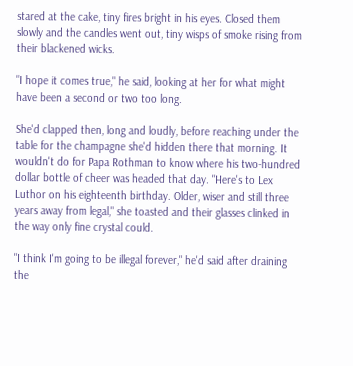stared at the cake, tiny fires bright in his eyes. Closed them slowly and the candles went out, tiny wisps of smoke rising from their blackened wicks.

"I hope it comes true," he said, looking at her for what might have been a second or two too long.

She'd clapped then, long and loudly, before reaching under the table for the champagne she'd hidden there that morning. It wouldn't do for Papa Rothman to know where his two-hundred dollar bottle of cheer was headed that day. "Here's to Lex Luthor on his eighteenth birthday. Older, wiser and still three years away from legal," she toasted and their glasses clinked in the way only fine crystal could.

"I think I'm going to be illegal forever," he'd said after draining the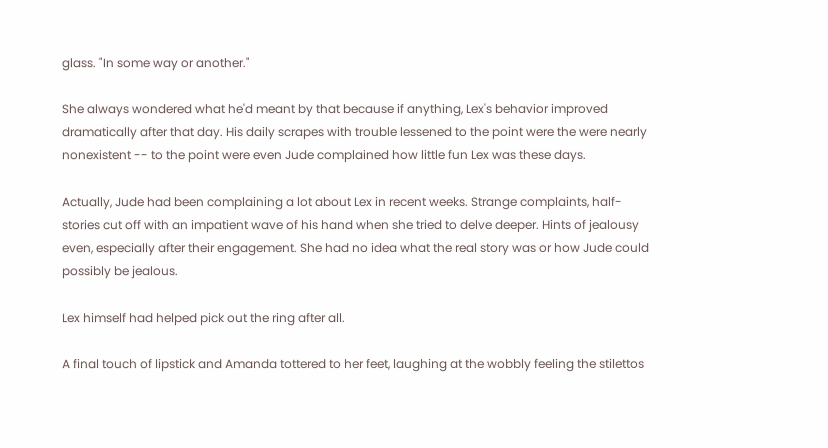glass. "In some way or another."

She always wondered what he'd meant by that because if anything, Lex's behavior improved dramatically after that day. His daily scrapes with trouble lessened to the point were the were nearly nonexistent -- to the point were even Jude complained how little fun Lex was these days.

Actually, Jude had been complaining a lot about Lex in recent weeks. Strange complaints, half-stories cut off with an impatient wave of his hand when she tried to delve deeper. Hints of jealousy even, especially after their engagement. She had no idea what the real story was or how Jude could possibly be jealous.

Lex himself had helped pick out the ring after all.

A final touch of lipstick and Amanda tottered to her feet, laughing at the wobbly feeling the stilettos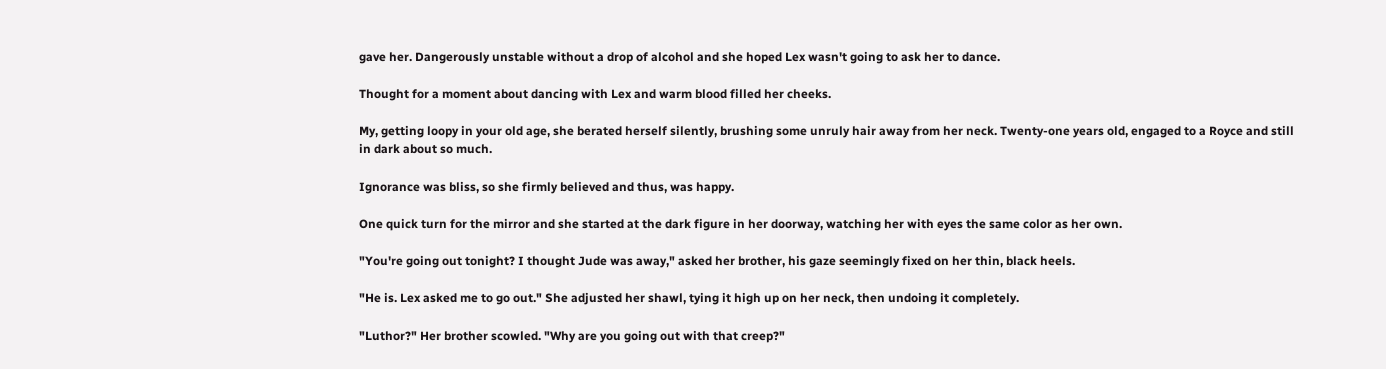gave her. Dangerously unstable without a drop of alcohol and she hoped Lex wasn't going to ask her to dance.

Thought for a moment about dancing with Lex and warm blood filled her cheeks.

My, getting loopy in your old age, she berated herself silently, brushing some unruly hair away from her neck. Twenty-one years old, engaged to a Royce and still in dark about so much.

Ignorance was bliss, so she firmly believed and thus, was happy.

One quick turn for the mirror and she started at the dark figure in her doorway, watching her with eyes the same color as her own.

"You're going out tonight? I thought Jude was away," asked her brother, his gaze seemingly fixed on her thin, black heels.

"He is. Lex asked me to go out." She adjusted her shawl, tying it high up on her neck, then undoing it completely.

"Luthor?" Her brother scowled. "Why are you going out with that creep?"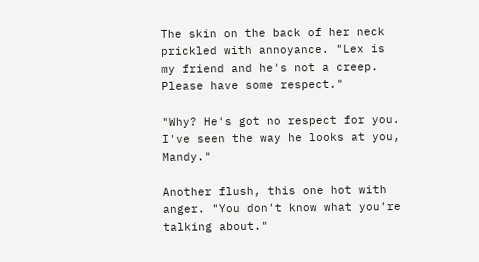The skin on the back of her neck prickled with annoyance. "Lex is my friend and he's not a creep. Please have some respect."

"Why? He's got no respect for you. I've seen the way he looks at you, Mandy."

Another flush, this one hot with anger. "You don't know what you're talking about."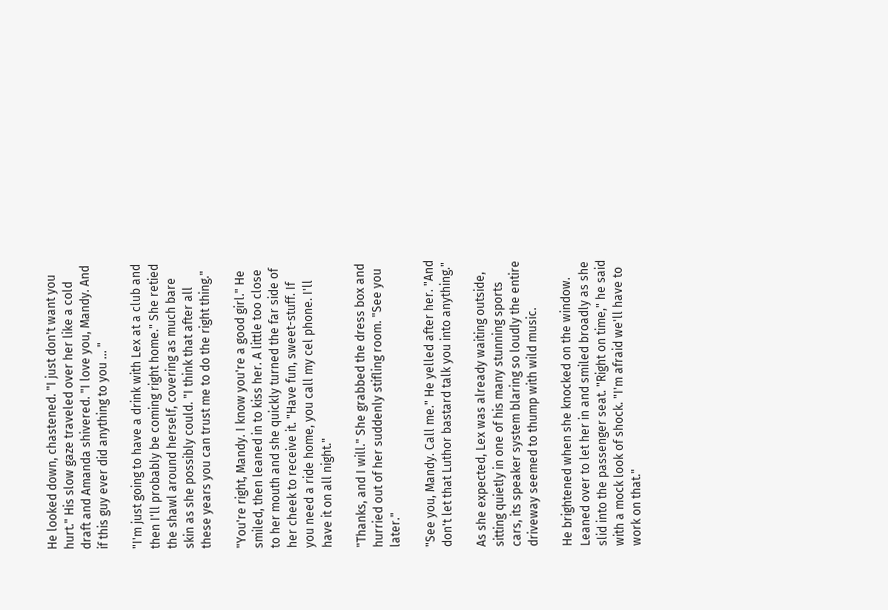He looked down, chastened. "I just don't want you hurt." His slow gaze traveled over her like a cold draft and Amanda shivered. "I love you, Mandy. And if this guy ever did anything to you ... "

"I'm just going to have a drink with Lex at a club and then I'll probably be coming right home." She retied the shawl around herself, covering as much bare skin as she possibly could. "I think that after all these years you can trust me to do the right thing."

"You're right, Mandy. I know you're a good girl." He smiled, then leaned in to kiss her. A little too close to her mouth and she quickly turned the far side of her cheek to receive it. "Have fun, sweet-stuff. If you need a ride home, you call my cel phone. I'll have it on all night."

"Thanks, and I will." She grabbed the dress box and hurried out of her suddenly stifling room. "See you later."

"See you, Mandy. Call me." He yelled after her. "And don't let that Luthor bastard talk you into anything."

As she expected, Lex was already waiting outside, sitting quietly in one of his many stunning sports cars, its speaker system blaring so loudly the entire driveway seemed to thump with wild music.

He brightened when she knocked on the window. Leaned over to let her in and smiled broadly as she slid into the passenger seat. "Right on time," he said with a mock look of shock. "I'm afraid we'll have to work on that."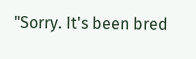"Sorry. It's been bred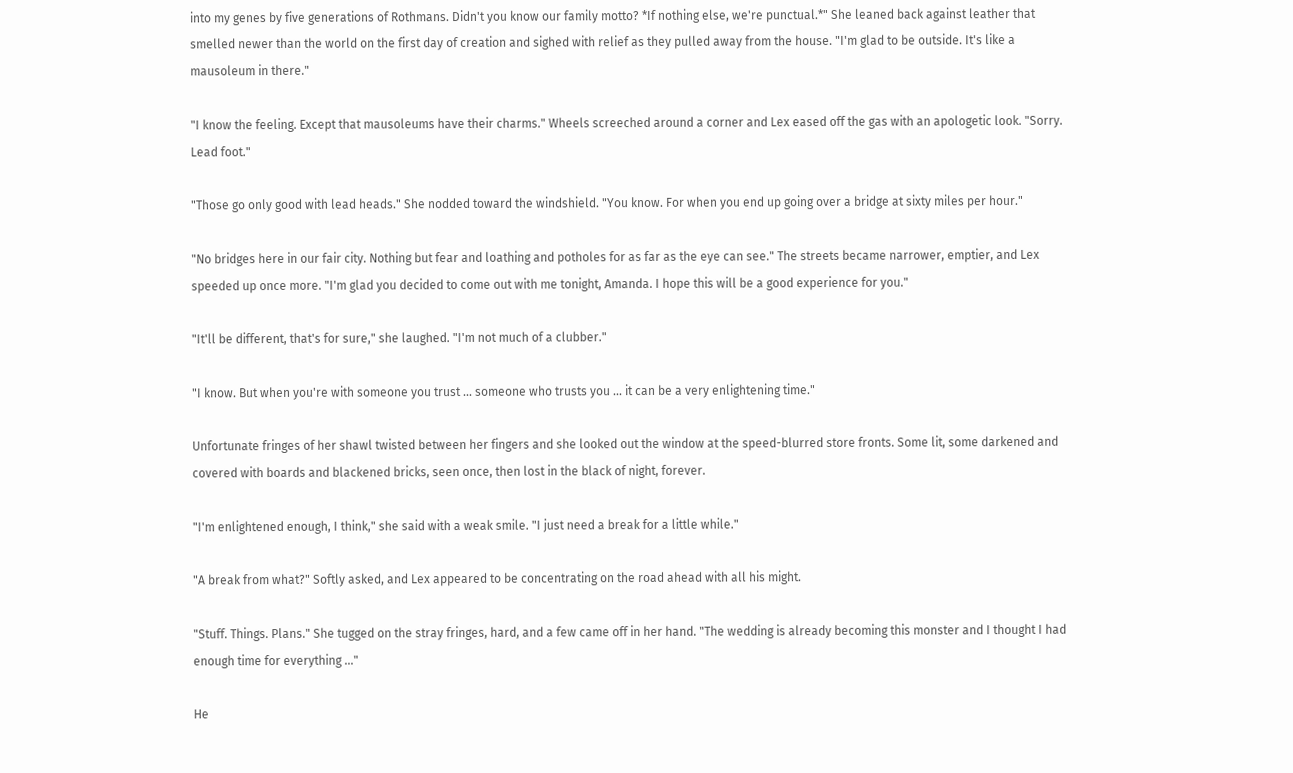into my genes by five generations of Rothmans. Didn't you know our family motto? *If nothing else, we're punctual.*" She leaned back against leather that smelled newer than the world on the first day of creation and sighed with relief as they pulled away from the house. "I'm glad to be outside. It's like a mausoleum in there."

"I know the feeling. Except that mausoleums have their charms." Wheels screeched around a corner and Lex eased off the gas with an apologetic look. "Sorry. Lead foot."

"Those go only good with lead heads." She nodded toward the windshield. "You know. For when you end up going over a bridge at sixty miles per hour."

"No bridges here in our fair city. Nothing but fear and loathing and potholes for as far as the eye can see." The streets became narrower, emptier, and Lex speeded up once more. "I'm glad you decided to come out with me tonight, Amanda. I hope this will be a good experience for you."

"It'll be different, that's for sure," she laughed. "I'm not much of a clubber."

"I know. But when you're with someone you trust ... someone who trusts you ... it can be a very enlightening time."

Unfortunate fringes of her shawl twisted between her fingers and she looked out the window at the speed-blurred store fronts. Some lit, some darkened and covered with boards and blackened bricks, seen once, then lost in the black of night, forever.

"I'm enlightened enough, I think," she said with a weak smile. "I just need a break for a little while."

"A break from what?" Softly asked, and Lex appeared to be concentrating on the road ahead with all his might.

"Stuff. Things. Plans." She tugged on the stray fringes, hard, and a few came off in her hand. "The wedding is already becoming this monster and I thought I had enough time for everything ..."

He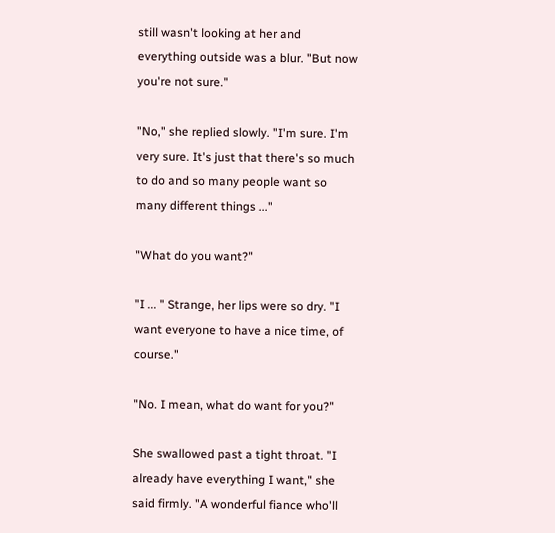still wasn't looking at her and everything outside was a blur. "But now you're not sure."

"No," she replied slowly. "I'm sure. I'm very sure. It's just that there's so much to do and so many people want so many different things ..."

"What do you want?"

"I ... " Strange, her lips were so dry. "I want everyone to have a nice time, of course."

"No. I mean, what do want for you?"

She swallowed past a tight throat. "I already have everything I want," she said firmly. "A wonderful fiance who'll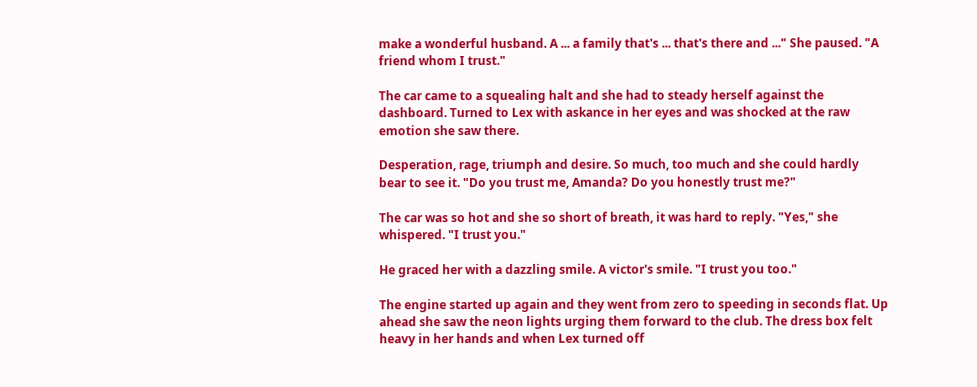make a wonderful husband. A ... a family that's ... that's there and ..." She paused. "A friend whom I trust."

The car came to a squealing halt and she had to steady herself against the dashboard. Turned to Lex with askance in her eyes and was shocked at the raw emotion she saw there.

Desperation, rage, triumph and desire. So much, too much and she could hardly bear to see it. "Do you trust me, Amanda? Do you honestly trust me?"

The car was so hot and she so short of breath, it was hard to reply. "Yes," she whispered. "I trust you."

He graced her with a dazzling smile. A victor's smile. "I trust you too."

The engine started up again and they went from zero to speeding in seconds flat. Up ahead she saw the neon lights urging them forward to the club. The dress box felt heavy in her hands and when Lex turned off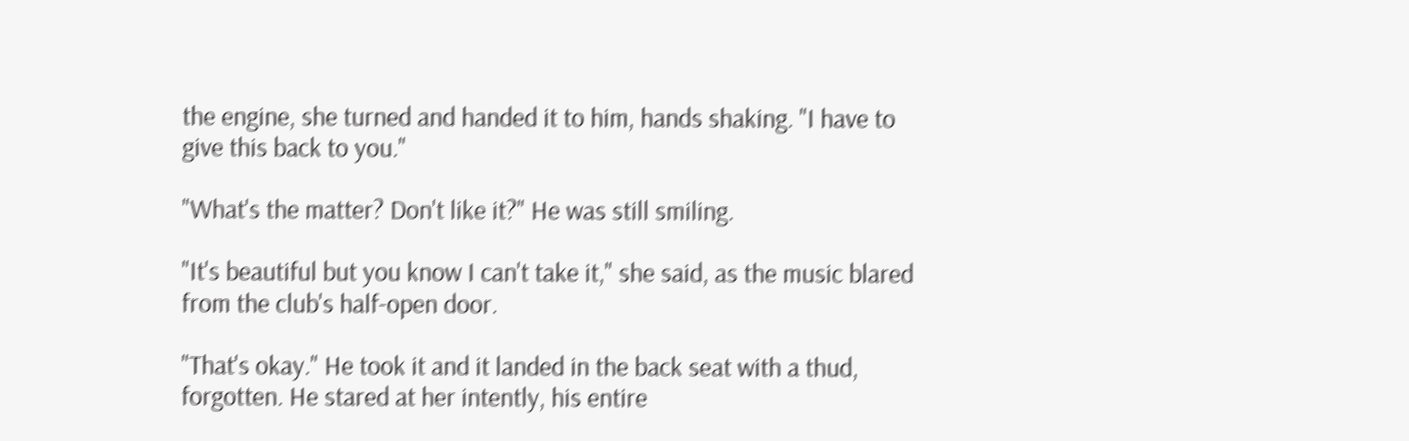the engine, she turned and handed it to him, hands shaking. "I have to give this back to you."

"What's the matter? Don't like it?" He was still smiling.

"It's beautiful but you know I can't take it," she said, as the music blared from the club's half-open door.

"That's okay." He took it and it landed in the back seat with a thud, forgotten. He stared at her intently, his entire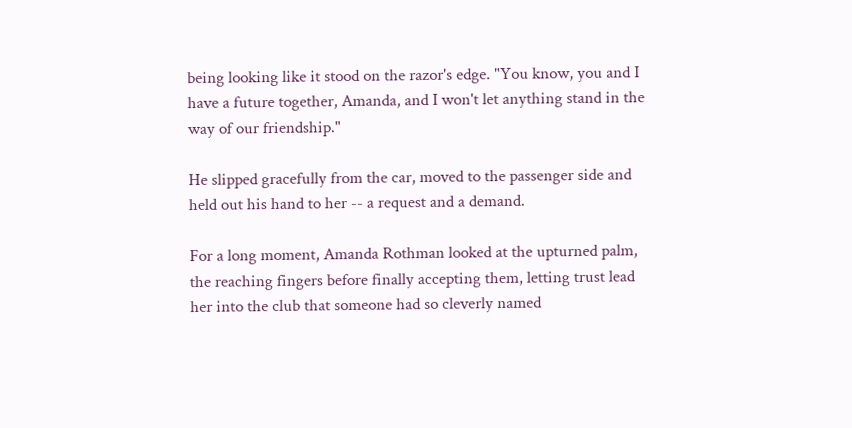being looking like it stood on the razor's edge. "You know, you and I have a future together, Amanda, and I won't let anything stand in the way of our friendship."

He slipped gracefully from the car, moved to the passenger side and held out his hand to her -- a request and a demand.

For a long moment, Amanda Rothman looked at the upturned palm, the reaching fingers before finally accepting them, letting trust lead her into the club that someone had so cleverly named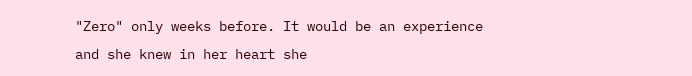"Zero" only weeks before. It would be an experience and she knew in her heart she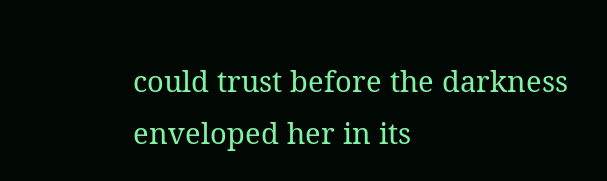could trust before the darkness enveloped her in its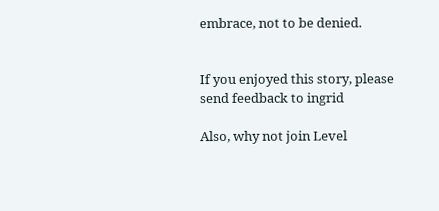embrace, not to be denied.


If you enjoyed this story, please send feedback to ingrid

Also, why not join Level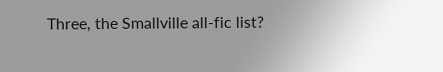Three, the Smallville all-fic list?